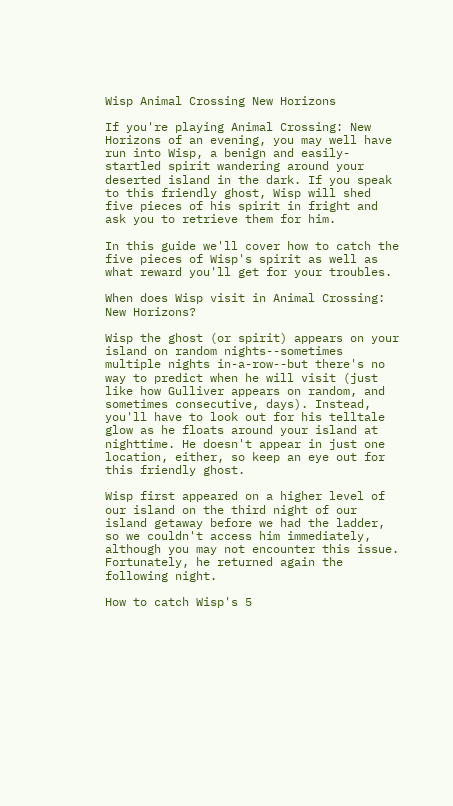Wisp Animal Crossing New Horizons

If you're playing Animal Crossing: New Horizons of an evening, you may well have run into Wisp, a benign and easily-startled spirit wandering around your deserted island in the dark. If you speak to this friendly ghost, Wisp will shed five pieces of his spirit in fright and ask you to retrieve them for him.

In this guide we'll cover how to catch the five pieces of Wisp's spirit as well as what reward you'll get for your troubles.

When does Wisp visit in Animal Crossing: New Horizons?

Wisp the ghost (or spirit) appears on your island on random nights--sometimes multiple nights in-a-row--but there's no way to predict when he will visit (just like how Gulliver appears on random, and sometimes consecutive, days). Instead, you'll have to look out for his telltale glow as he floats around your island at nighttime. He doesn't appear in just one location, either, so keep an eye out for this friendly ghost.

Wisp first appeared on a higher level of our island on the third night of our island getaway before we had the ladder, so we couldn't access him immediately, although you may not encounter this issue. Fortunately, he returned again the following night.

How to catch Wisp's 5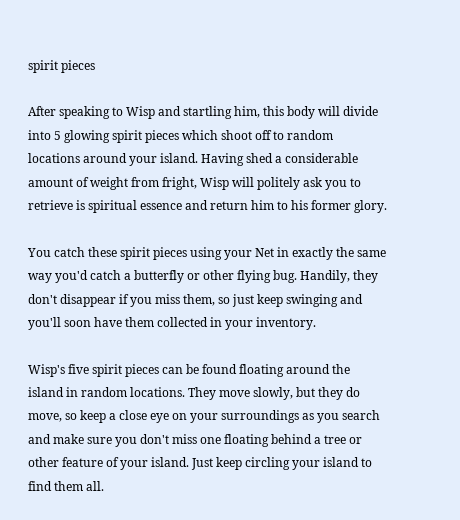spirit pieces

After speaking to Wisp and startling him, this body will divide into 5 glowing spirit pieces which shoot off to random locations around your island. Having shed a considerable amount of weight from fright, Wisp will politely ask you to retrieve is spiritual essence and return him to his former glory.

You catch these spirit pieces using your Net in exactly the same way you'd catch a butterfly or other flying bug. Handily, they don't disappear if you miss them, so just keep swinging and you'll soon have them collected in your inventory.

Wisp's five spirit pieces can be found floating around the island in random locations. They move slowly, but they do move, so keep a close eye on your surroundings as you search and make sure you don't miss one floating behind a tree or other feature of your island. Just keep circling your island to find them all.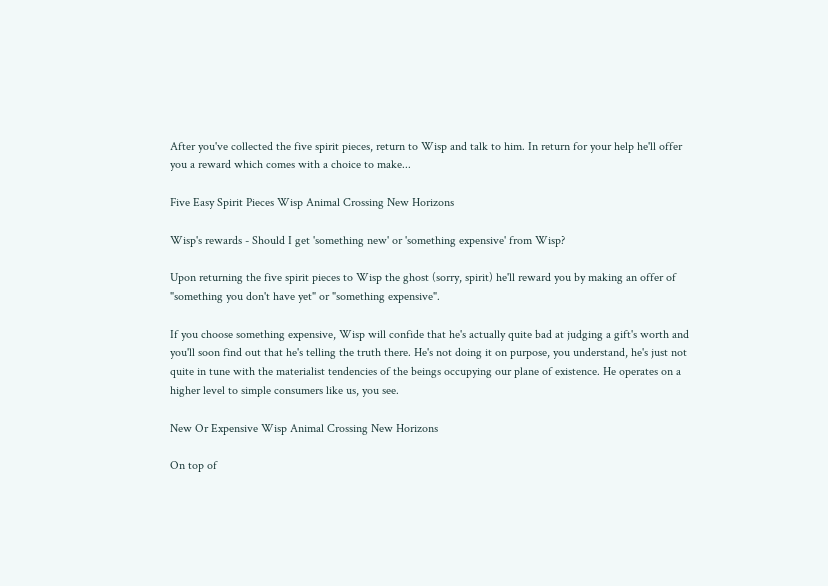After you've collected the five spirit pieces, return to Wisp and talk to him. In return for your help he'll offer you a reward which comes with a choice to make...

Five Easy Spirit Pieces Wisp Animal Crossing New Horizons

Wisp's rewards - Should I get 'something new' or 'something expensive' from Wisp?

Upon returning the five spirit pieces to Wisp the ghost (sorry, spirit) he'll reward you by making an offer of "something you don't have yet" or "something expensive".

If you choose something expensive, Wisp will confide that he's actually quite bad at judging a gift's worth and you'll soon find out that he's telling the truth there. He's not doing it on purpose, you understand, he's just not quite in tune with the materialist tendencies of the beings occupying our plane of existence. He operates on a higher level to simple consumers like us, you see.

New Or Expensive Wisp Animal Crossing New Horizons

On top of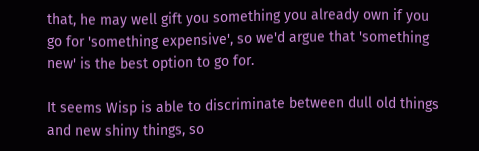that, he may well gift you something you already own if you go for 'something expensive', so we'd argue that 'something new' is the best option to go for.

It seems Wisp is able to discriminate between dull old things and new shiny things, so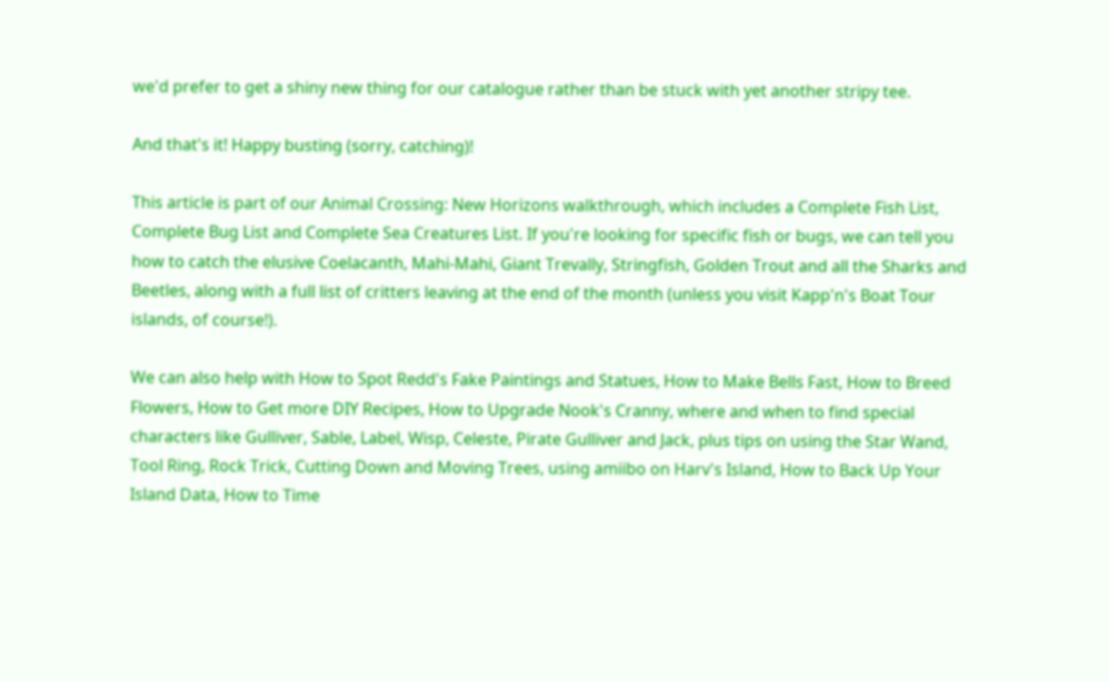we'd prefer to get a shiny new thing for our catalogue rather than be stuck with yet another stripy tee.

And that's it! Happy busting (sorry, catching)!

This article is part of our Animal Crossing: New Horizons walkthrough, which includes a Complete Fish List, Complete Bug List and Complete Sea Creatures List. If you're looking for specific fish or bugs, we can tell you how to catch the elusive Coelacanth, Mahi-Mahi, Giant Trevally, Stringfish, Golden Trout and all the Sharks and Beetles, along with a full list of critters leaving at the end of the month (unless you visit Kapp'n's Boat Tour islands, of course!).

We can also help with How to Spot Redd's Fake Paintings and Statues, How to Make Bells Fast, How to Breed Flowers, How to Get more DIY Recipes, How to Upgrade Nook's Cranny, where and when to find special characters like Gulliver, Sable, Label, Wisp, Celeste, Pirate Gulliver and Jack, plus tips on using the Star Wand, Tool Ring, Rock Trick, Cutting Down and Moving Trees, using amiibo on Harv's Island, How to Back Up Your Island Data, How to Time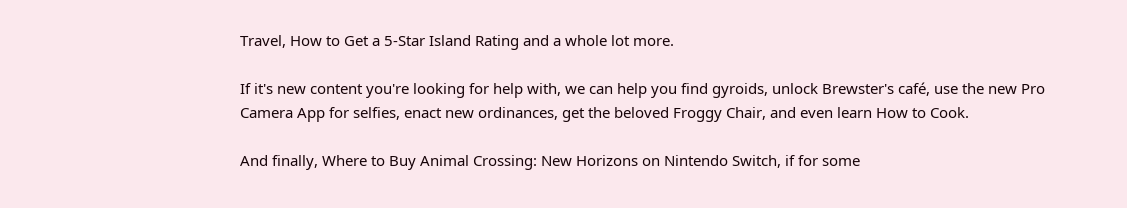Travel, How to Get a 5-Star Island Rating and a whole lot more.

If it's new content you're looking for help with, we can help you find gyroids, unlock Brewster's café, use the new Pro Camera App for selfies, enact new ordinances, get the beloved Froggy Chair, and even learn How to Cook.

And finally, Where to Buy Animal Crossing: New Horizons on Nintendo Switch, if for some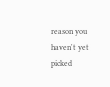reason you haven't yet picked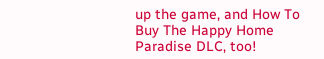up the game, and How To Buy The Happy Home Paradise DLC, too!